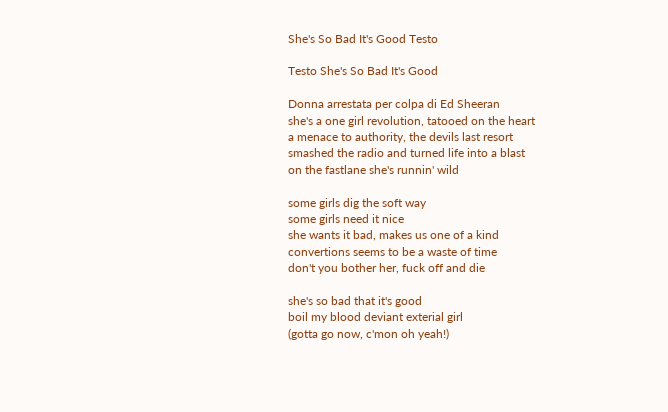She's So Bad It's Good Testo

Testo She's So Bad It's Good

Donna arrestata per colpa di Ed Sheeran
she's a one girl revolution, tatooed on the heart
a menace to authority, the devils last resort
smashed the radio and turned life into a blast
on the fastlane she's runnin' wild

some girls dig the soft way
some girls need it nice
she wants it bad, makes us one of a kind
convertions seems to be a waste of time
don't you bother her, fuck off and die

she's so bad that it's good
boil my blood deviant exterial girl
(gotta go now, c'mon oh yeah!)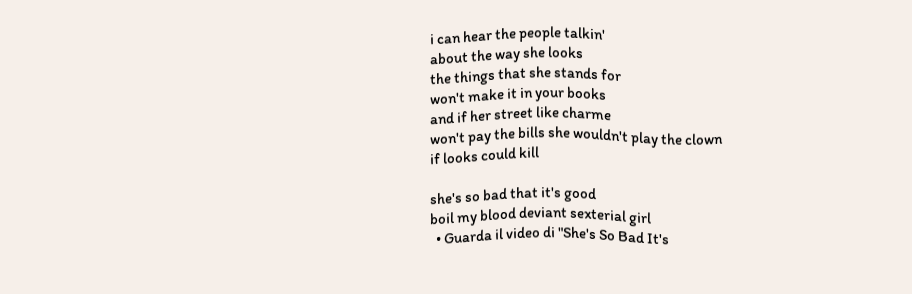i can hear the people talkin'
about the way she looks
the things that she stands for
won't make it in your books
and if her street like charme
won't pay the bills she wouldn't play the clown
if looks could kill

she's so bad that it's good
boil my blood deviant sexterial girl
  • Guarda il video di "She's So Bad It's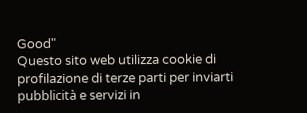Good"
Questo sito web utilizza cookie di profilazione di terze parti per inviarti pubblicità e servizi in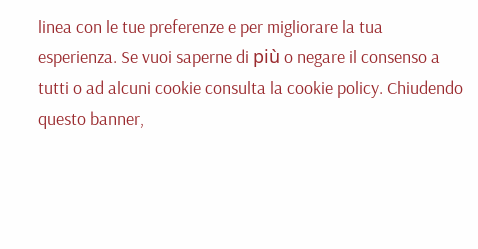linea con le tue preferenze e per migliorare la tua esperienza. Se vuoi saperne di più o negare il consenso a tutti o ad alcuni cookie consulta la cookie policy. Chiudendo questo banner,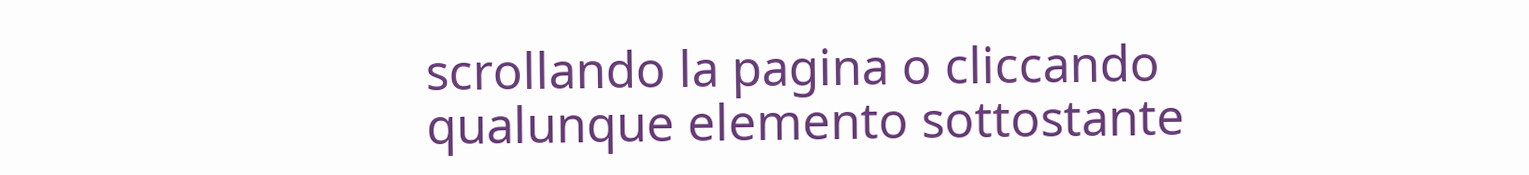scrollando la pagina o cliccando qualunque elemento sottostante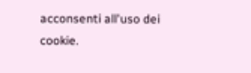acconsenti all'uso dei cookie.